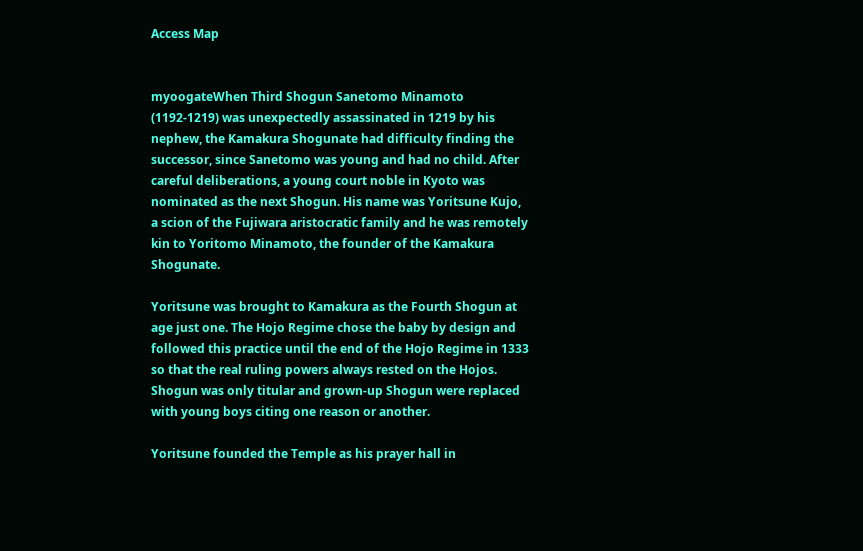Access Map


myoogateWhen Third Shogun Sanetomo Minamoto (1192-1219) was unexpectedly assassinated in 1219 by his nephew, the Kamakura Shogunate had difficulty finding the successor, since Sanetomo was young and had no child. After careful deliberations, a young court noble in Kyoto was nominated as the next Shogun. His name was Yoritsune Kujo, a scion of the Fujiwara aristocratic family and he was remotely kin to Yoritomo Minamoto, the founder of the Kamakura Shogunate.

Yoritsune was brought to Kamakura as the Fourth Shogun at age just one. The Hojo Regime chose the baby by design and followed this practice until the end of the Hojo Regime in 1333 so that the real ruling powers always rested on the Hojos. Shogun was only titular and grown-up Shogun were replaced with young boys citing one reason or another.

Yoritsune founded the Temple as his prayer hall in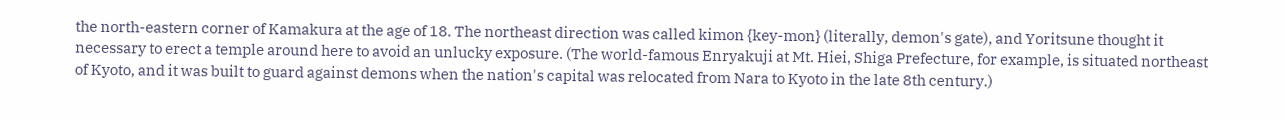the north-eastern corner of Kamakura at the age of 18. The northeast direction was called kimon {key-mon} (literally, demon's gate), and Yoritsune thought it necessary to erect a temple around here to avoid an unlucky exposure. (The world-famous Enryakuji at Mt. Hiei, Shiga Prefecture, for example, is situated northeast of Kyoto, and it was built to guard against demons when the nation's capital was relocated from Nara to Kyoto in the late 8th century.)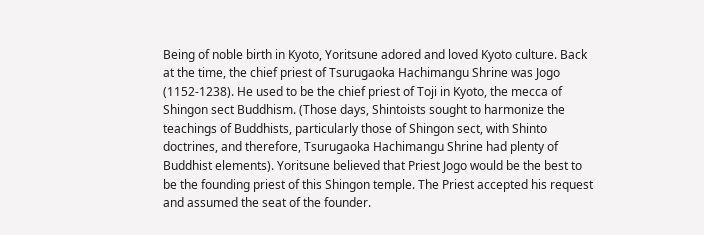Being of noble birth in Kyoto, Yoritsune adored and loved Kyoto culture. Back at the time, the chief priest of Tsurugaoka Hachimangu Shrine was Jogo (1152-1238). He used to be the chief priest of Toji in Kyoto, the mecca of Shingon sect Buddhism. (Those days, Shintoists sought to harmonize the teachings of Buddhists, particularly those of Shingon sect, with Shinto doctrines, and therefore, Tsurugaoka Hachimangu Shrine had plenty of Buddhist elements). Yoritsune believed that Priest Jogo would be the best to be the founding priest of this Shingon temple. The Priest accepted his request and assumed the seat of the founder.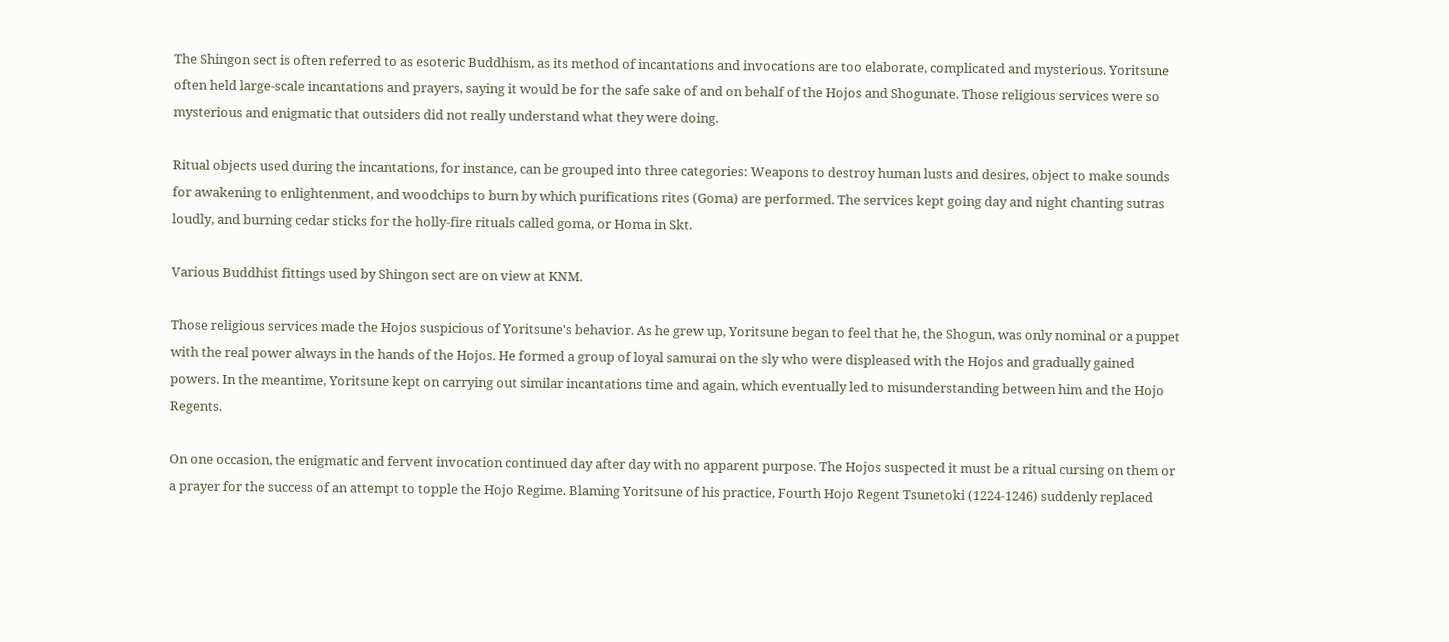The Shingon sect is often referred to as esoteric Buddhism, as its method of incantations and invocations are too elaborate, complicated and mysterious. Yoritsune often held large-scale incantations and prayers, saying it would be for the safe sake of and on behalf of the Hojos and Shogunate. Those religious services were so mysterious and enigmatic that outsiders did not really understand what they were doing.

Ritual objects used during the incantations, for instance, can be grouped into three categories: Weapons to destroy human lusts and desires, object to make sounds for awakening to enlightenment, and woodchips to burn by which purifications rites (Goma) are performed. The services kept going day and night chanting sutras loudly, and burning cedar sticks for the holly-fire rituals called goma, or Homa in Skt.

Various Buddhist fittings used by Shingon sect are on view at KNM.

Those religious services made the Hojos suspicious of Yoritsune's behavior. As he grew up, Yoritsune began to feel that he, the Shogun, was only nominal or a puppet with the real power always in the hands of the Hojos. He formed a group of loyal samurai on the sly who were displeased with the Hojos and gradually gained powers. In the meantime, Yoritsune kept on carrying out similar incantations time and again, which eventually led to misunderstanding between him and the Hojo Regents.

On one occasion, the enigmatic and fervent invocation continued day after day with no apparent purpose. The Hojos suspected it must be a ritual cursing on them or a prayer for the success of an attempt to topple the Hojo Regime. Blaming Yoritsune of his practice, Fourth Hojo Regent Tsunetoki (1224-1246) suddenly replaced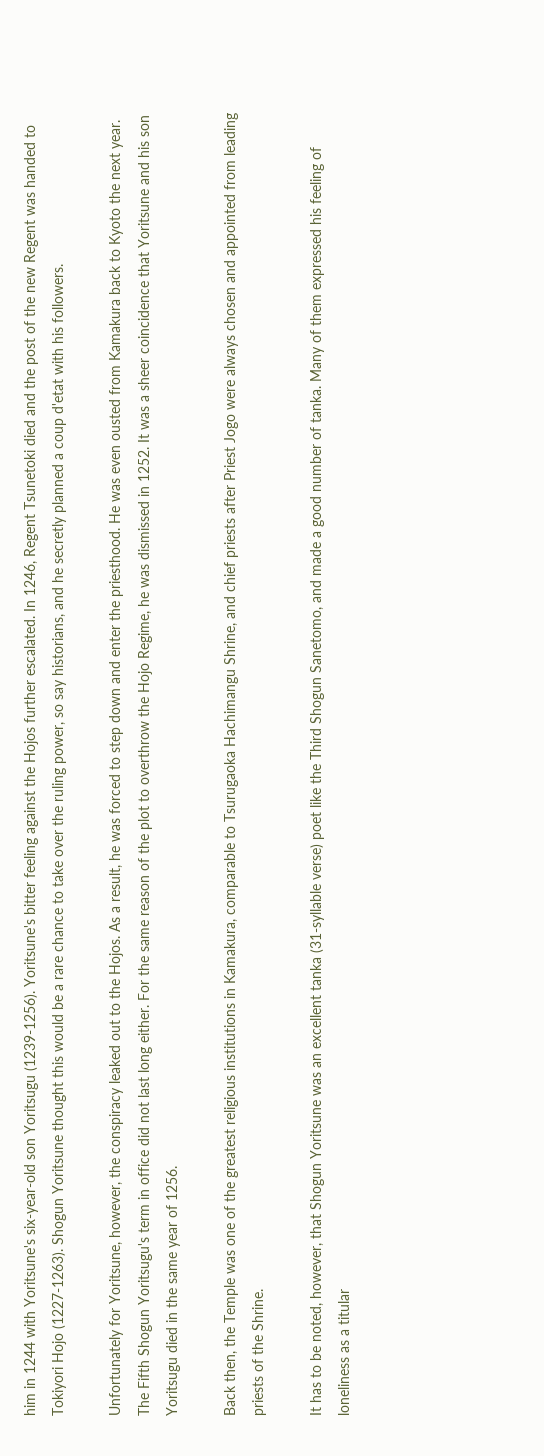him in 1244 with Yoritsune's six-year-old son Yoritsugu (1239-1256). Yoritsune's bitter feeling against the Hojos further escalated. In 1246, Regent Tsunetoki died and the post of the new Regent was handed to Tokiyori Hojo (1227-1263). Shogun Yoritsune thought this would be a rare chance to take over the ruling power, so say historians, and he secretly planned a coup d'etat with his followers.

Unfortunately for Yoritsune, however, the conspiracy leaked out to the Hojos. As a result, he was forced to step down and enter the priesthood. He was even ousted from Kamakura back to Kyoto the next year. The Fifth Shogun Yoritsugu's term in office did not last long either. For the same reason of the plot to overthrow the Hojo Regime, he was dismissed in 1252. It was a sheer coincidence that Yoritsune and his son Yoritsugu died in the same year of 1256.

Back then, the Temple was one of the greatest religious institutions in Kamakura, comparable to Tsurugaoka Hachimangu Shrine, and chief priests after Priest Jogo were always chosen and appointed from leading priests of the Shrine.

It has to be noted, however, that Shogun Yoritsune was an excellent tanka (31-syllable verse) poet like the Third Shogun Sanetomo, and made a good number of tanka. Many of them expressed his feeling of loneliness as a titular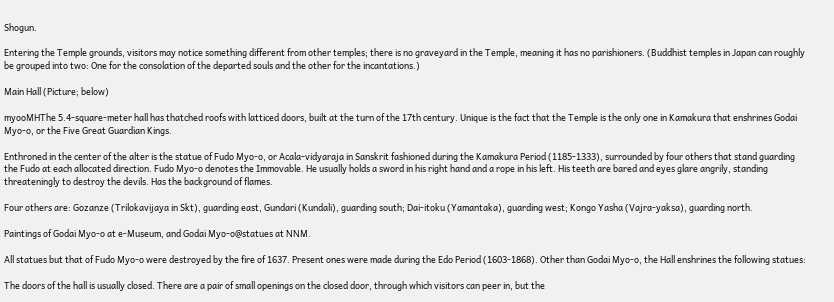Shogun.

Entering the Temple grounds, visitors may notice something different from other temples; there is no graveyard in the Temple, meaning it has no parishioners. (Buddhist temples in Japan can roughly be grouped into two: One for the consolation of the departed souls and the other for the incantations.)

Main Hall (Picture; below)

myooMHThe 5.4-square-meter hall has thatched roofs with latticed doors, built at the turn of the 17th century. Unique is the fact that the Temple is the only one in Kamakura that enshrines Godai Myo-o, or the Five Great Guardian Kings.

Enthroned in the center of the alter is the statue of Fudo Myo-o, or Acala-vidyaraja in Sanskrit fashioned during the Kamakura Period (1185-1333), surrounded by four others that stand guarding the Fudo at each allocated direction. Fudo Myo-o denotes the Immovable. He usually holds a sword in his right hand and a rope in his left. His teeth are bared and eyes glare angrily, standing threateningly to destroy the devils. Has the background of flames.

Four others are: Gozanze (Trilokavijaya in Skt), guarding east, Gundari (Kundali), guarding south; Dai-itoku (Yamantaka), guarding west; Kongo Yasha (Vajra-yaksa), guarding north.

Paintings of Godai Myo-o at e-Museum, and Godai Myo-o@statues at NNM.

All statues but that of Fudo Myo-o were destroyed by the fire of 1637. Present ones were made during the Edo Period (1603-1868). Other than Godai Myo-o, the Hall enshrines the following statues:

The doors of the hall is usually closed. There are a pair of small openings on the closed door, through which visitors can peer in, but the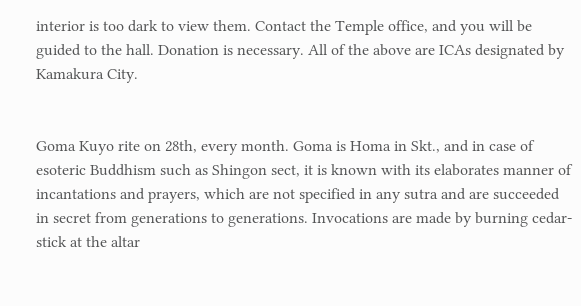interior is too dark to view them. Contact the Temple office, and you will be guided to the hall. Donation is necessary. All of the above are ICAs designated by Kamakura City.


Goma Kuyo rite on 28th, every month. Goma is Homa in Skt., and in case of esoteric Buddhism such as Shingon sect, it is known with its elaborates manner of incantations and prayers, which are not specified in any sutra and are succeeded in secret from generations to generations. Invocations are made by burning cedar-stick at the altar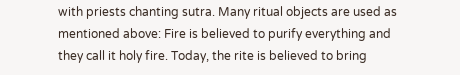with priests chanting sutra. Many ritual objects are used as mentioned above: Fire is believed to purify everything and they call it holy fire. Today, the rite is believed to bring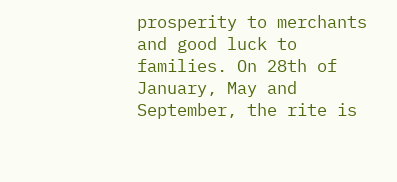prosperity to merchants and good luck to families. On 28th of January, May and September, the rite is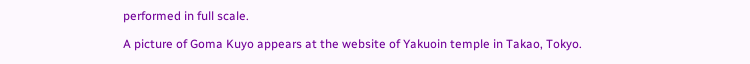performed in full scale.

A picture of Goma Kuyo appears at the website of Yakuoin temple in Takao, Tokyo.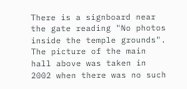There is a signboard near the gate reading "No photos inside the temple grounds". The picture of the main hall above was taken in 2002 when there was no such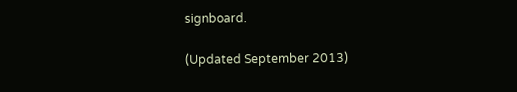signboard.

(Updated September 2013)